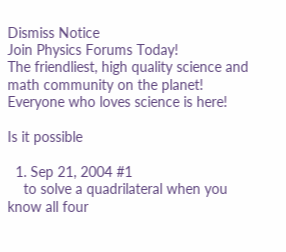Dismiss Notice
Join Physics Forums Today!
The friendliest, high quality science and math community on the planet! Everyone who loves science is here!

Is it possible

  1. Sep 21, 2004 #1
    to solve a quadrilateral when you know all four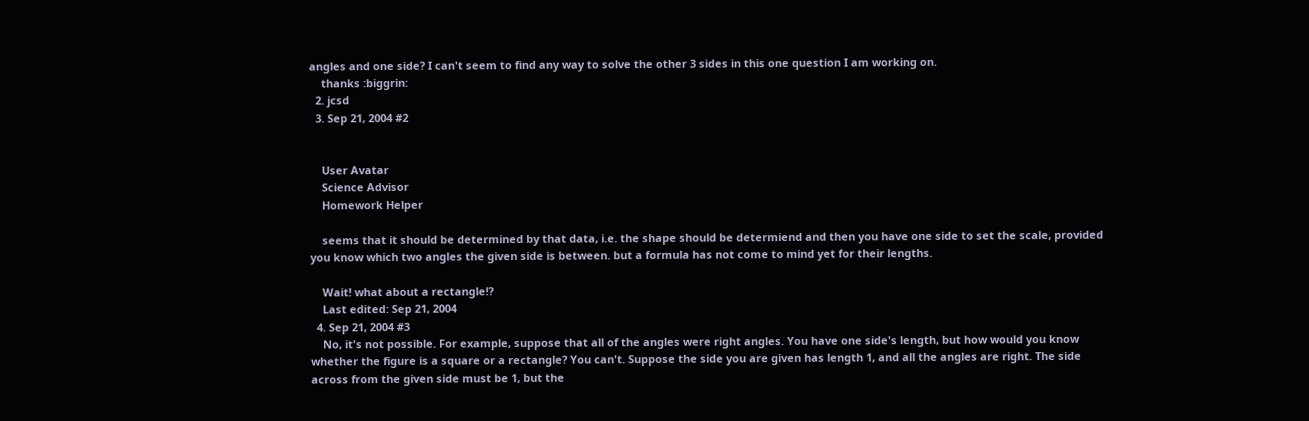angles and one side? I can't seem to find any way to solve the other 3 sides in this one question I am working on.
    thanks :biggrin:
  2. jcsd
  3. Sep 21, 2004 #2


    User Avatar
    Science Advisor
    Homework Helper

    seems that it should be determined by that data, i.e. the shape should be determiend and then you have one side to set the scale, provided you know which two angles the given side is between. but a formula has not come to mind yet for their lengths.

    Wait! what about a rectangle!?
    Last edited: Sep 21, 2004
  4. Sep 21, 2004 #3
    No, it's not possible. For example, suppose that all of the angles were right angles. You have one side's length, but how would you know whether the figure is a square or a rectangle? You can't. Suppose the side you are given has length 1, and all the angles are right. The side across from the given side must be 1, but the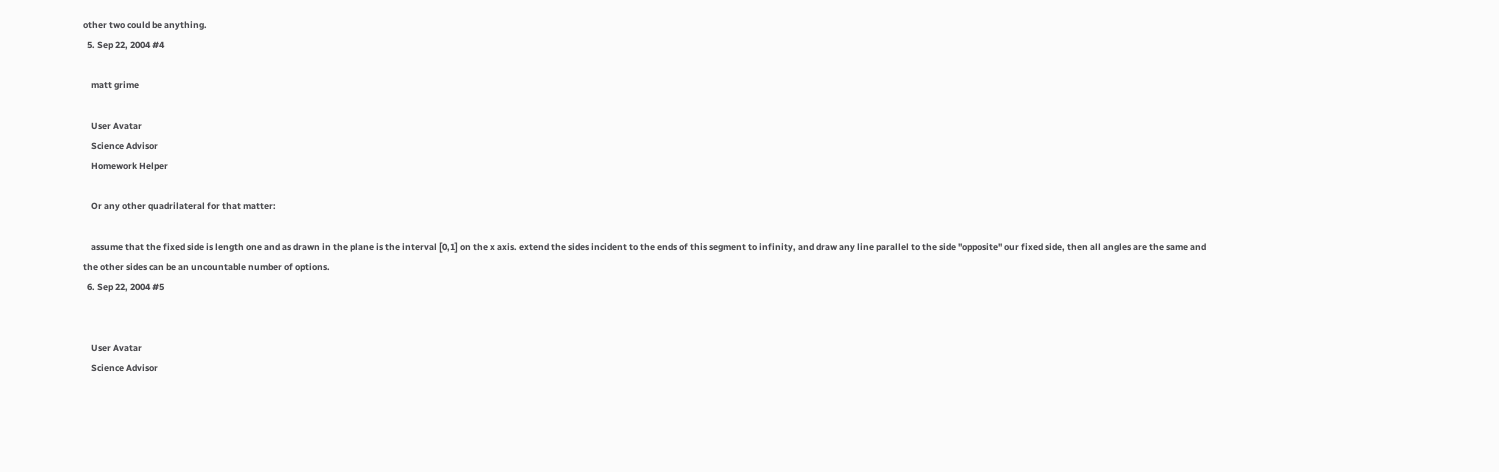other two could be anything.
  5. Sep 22, 2004 #4

    matt grime

    User Avatar
    Science Advisor
    Homework Helper

    Or any other quadrilateral for that matter:

    assume that the fixed side is length one and as drawn in the plane is the interval [0,1] on the x axis. extend the sides incident to the ends of this segment to infinity, and draw any line parallel to the side "opposite" our fixed side, then all angles are the same and the other sides can be an uncountable number of options.
  6. Sep 22, 2004 #5


    User Avatar
    Science Advisor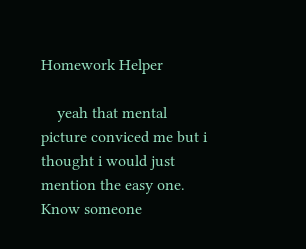Homework Helper

    yeah that mental picture conviced me but i thought i would just mention the easy one.
Know someone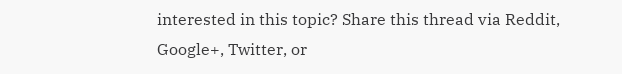interested in this topic? Share this thread via Reddit, Google+, Twitter, or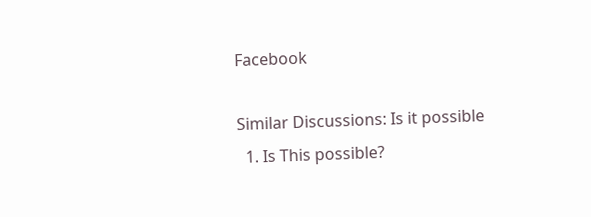Facebook

Similar Discussions: Is it possible
  1. Is This possible?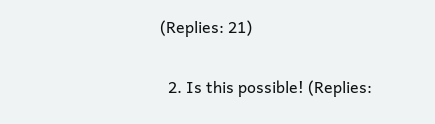(Replies: 21)

  2. Is this possible! (Replies: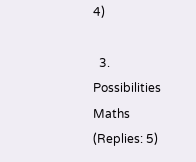4)

  3. Possibilities Maths (Replies: 5)